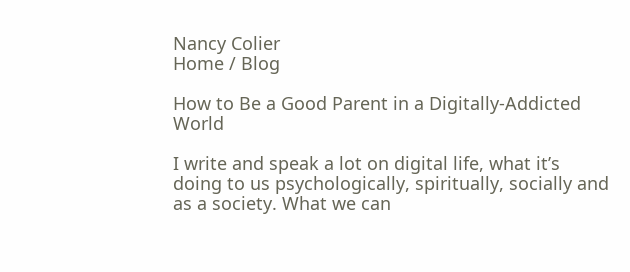Nancy Colier
Home / Blog

How to Be a Good Parent in a Digitally-Addicted World

I write and speak a lot on digital life, what it’s doing to us psychologically, spiritually, socially and as a society. What we can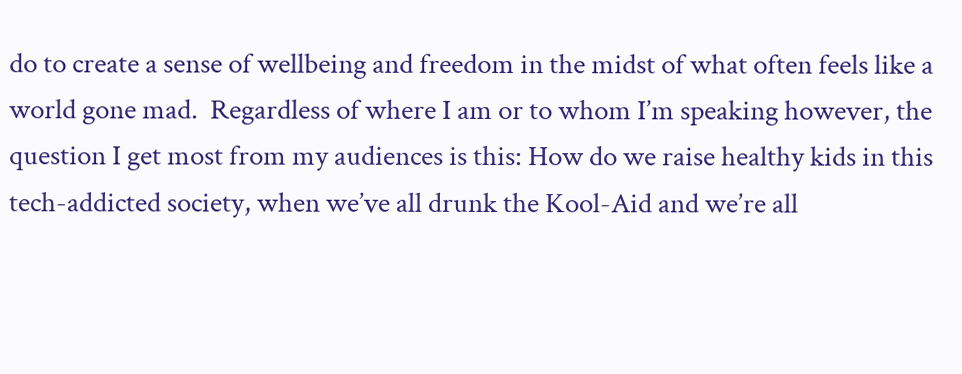do to create a sense of wellbeing and freedom in the midst of what often feels like a world gone mad.  Regardless of where I am or to whom I’m speaking however, the question I get most from my audiences is this: How do we raise healthy kids in this tech-addicted society, when we’ve all drunk the Kool-Aid and we’re all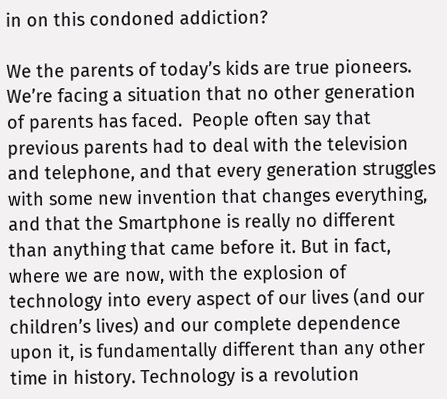in on this condoned addiction?

We the parents of today’s kids are true pioneers.  We’re facing a situation that no other generation of parents has faced.  People often say that previous parents had to deal with the television and telephone, and that every generation struggles with some new invention that changes everything, and that the Smartphone is really no different than anything that came before it. But in fact, where we are now, with the explosion of technology into every aspect of our lives (and our children’s lives) and our complete dependence upon it, is fundamentally different than any other time in history. Technology is a revolution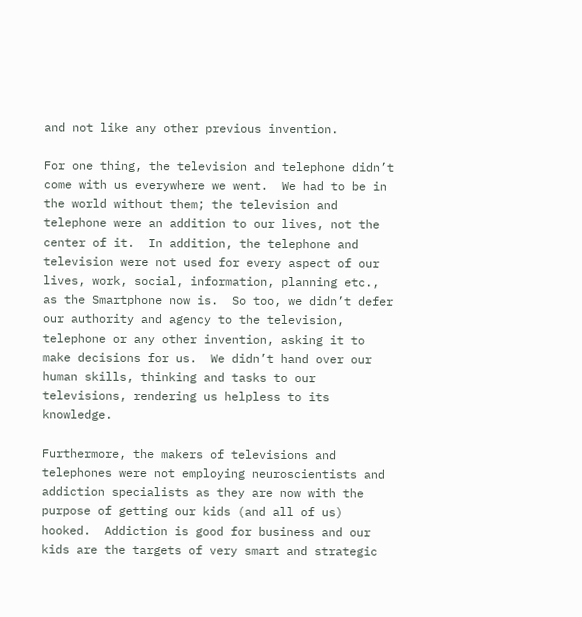and not like any other previous invention.

For one thing, the television and telephone didn’t come with us everywhere we went.  We had to be in the world without them; the television and telephone were an addition to our lives, not the center of it.  In addition, the telephone and television were not used for every aspect of our lives, work, social, information, planning etc., as the Smartphone now is.  So too, we didn’t defer our authority and agency to the television, telephone or any other invention, asking it to make decisions for us.  We didn’t hand over our human skills, thinking and tasks to our televisions, rendering us helpless to its knowledge.

Furthermore, the makers of televisions and telephones were not employing neuroscientists and addiction specialists as they are now with the purpose of getting our kids (and all of us) hooked.  Addiction is good for business and our kids are the targets of very smart and strategic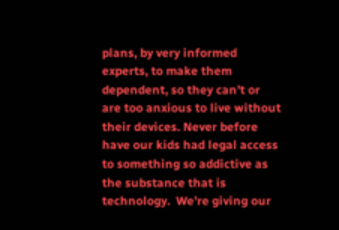plans, by very informed experts, to make them dependent, so they can’t or are too anxious to live without their devices. Never before have our kids had legal access to something so addictive as the substance that is technology.  We’re giving our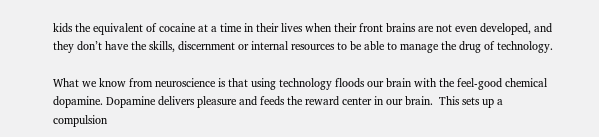kids the equivalent of cocaine at a time in their lives when their front brains are not even developed, and they don’t have the skills, discernment or internal resources to be able to manage the drug of technology.

What we know from neuroscience is that using technology floods our brain with the feel-good chemical dopamine. Dopamine delivers pleasure and feeds the reward center in our brain.  This sets up a compulsion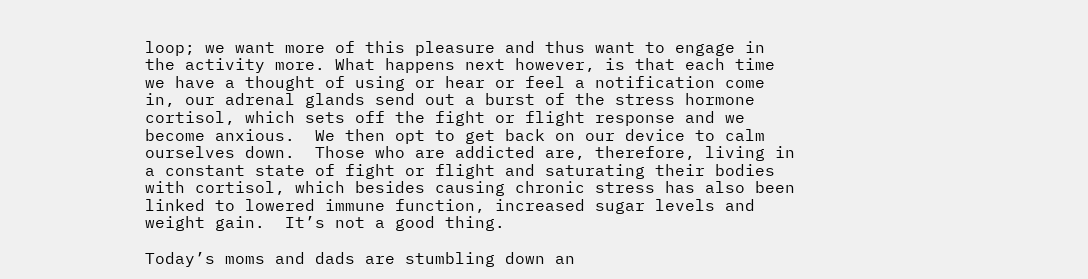loop; we want more of this pleasure and thus want to engage in the activity more. What happens next however, is that each time we have a thought of using or hear or feel a notification come in, our adrenal glands send out a burst of the stress hormone cortisol, which sets off the fight or flight response and we become anxious.  We then opt to get back on our device to calm ourselves down.  Those who are addicted are, therefore, living in a constant state of fight or flight and saturating their bodies with cortisol, which besides causing chronic stress has also been linked to lowered immune function, increased sugar levels and weight gain.  It’s not a good thing.

Today’s moms and dads are stumbling down an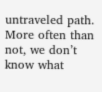untraveled path. More often than not, we don’t know what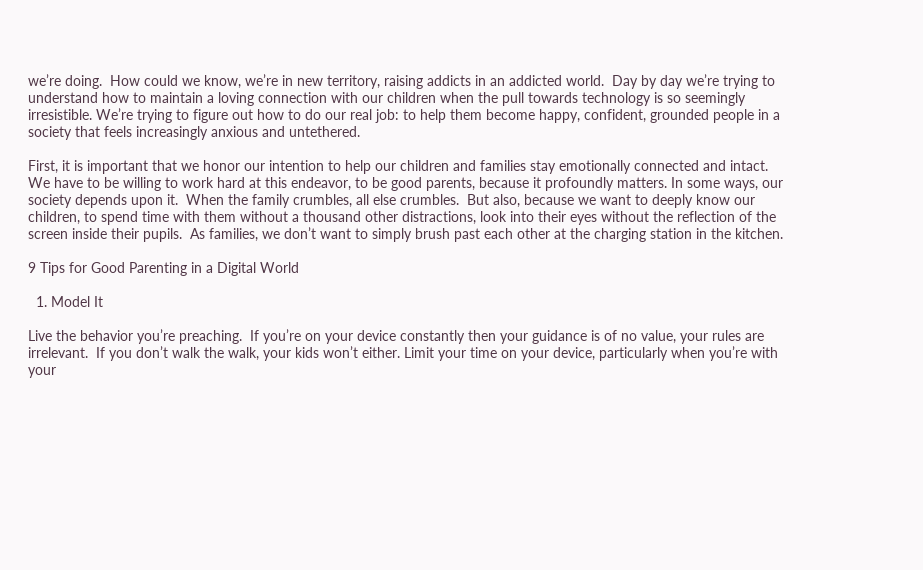we’re doing.  How could we know, we’re in new territory, raising addicts in an addicted world.  Day by day we’re trying to understand how to maintain a loving connection with our children when the pull towards technology is so seemingly irresistible. We’re trying to figure out how to do our real job: to help them become happy, confident, grounded people in a society that feels increasingly anxious and untethered.

First, it is important that we honor our intention to help our children and families stay emotionally connected and intact.  We have to be willing to work hard at this endeavor, to be good parents, because it profoundly matters. In some ways, our society depends upon it.  When the family crumbles, all else crumbles.  But also, because we want to deeply know our children, to spend time with them without a thousand other distractions, look into their eyes without the reflection of the screen inside their pupils.  As families, we don’t want to simply brush past each other at the charging station in the kitchen.

9 Tips for Good Parenting in a Digital World

  1. Model It

Live the behavior you’re preaching.  If you’re on your device constantly then your guidance is of no value, your rules are irrelevant.  If you don’t walk the walk, your kids won’t either. Limit your time on your device, particularly when you’re with your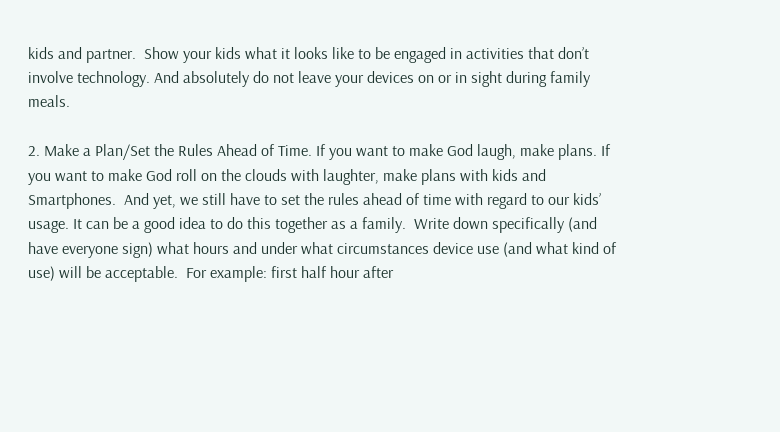kids and partner.  Show your kids what it looks like to be engaged in activities that don’t involve technology. And absolutely do not leave your devices on or in sight during family meals.

2. Make a Plan/Set the Rules Ahead of Time. If you want to make God laugh, make plans. If you want to make God roll on the clouds with laughter, make plans with kids and Smartphones.  And yet, we still have to set the rules ahead of time with regard to our kids’ usage. It can be a good idea to do this together as a family.  Write down specifically (and have everyone sign) what hours and under what circumstances device use (and what kind of use) will be acceptable.  For example: first half hour after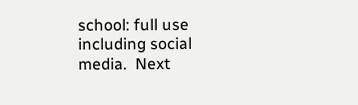school: full use including social media.  Next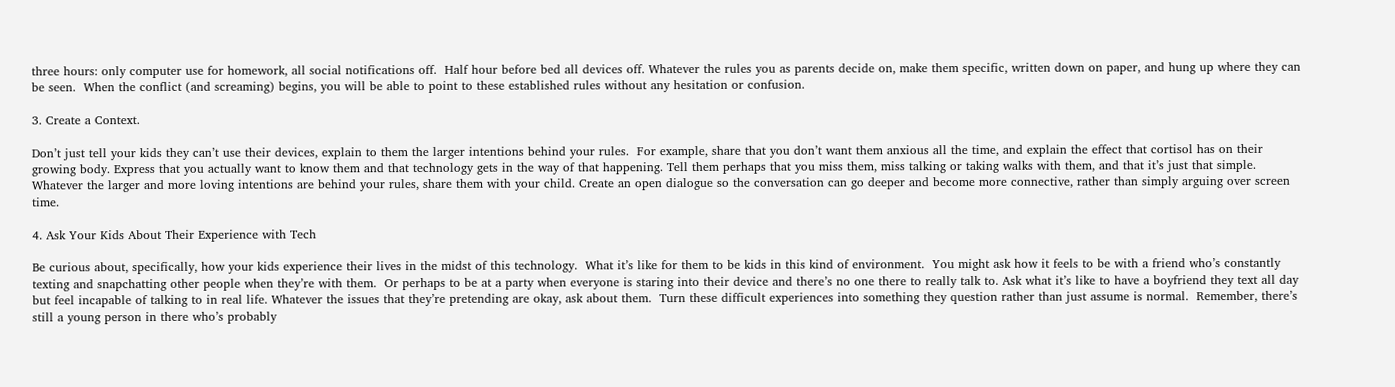three hours: only computer use for homework, all social notifications off.  Half hour before bed all devices off. Whatever the rules you as parents decide on, make them specific, written down on paper, and hung up where they can be seen.  When the conflict (and screaming) begins, you will be able to point to these established rules without any hesitation or confusion.

3. Create a Context.

Don’t just tell your kids they can’t use their devices, explain to them the larger intentions behind your rules.  For example, share that you don’t want them anxious all the time, and explain the effect that cortisol has on their growing body. Express that you actually want to know them and that technology gets in the way of that happening. Tell them perhaps that you miss them, miss talking or taking walks with them, and that it’s just that simple. Whatever the larger and more loving intentions are behind your rules, share them with your child. Create an open dialogue so the conversation can go deeper and become more connective, rather than simply arguing over screen time.

4. Ask Your Kids About Their Experience with Tech

Be curious about, specifically, how your kids experience their lives in the midst of this technology.  What it’s like for them to be kids in this kind of environment.  You might ask how it feels to be with a friend who’s constantly texting and snapchatting other people when they’re with them.  Or perhaps to be at a party when everyone is staring into their device and there’s no one there to really talk to. Ask what it’s like to have a boyfriend they text all day but feel incapable of talking to in real life. Whatever the issues that they’re pretending are okay, ask about them.  Turn these difficult experiences into something they question rather than just assume is normal.  Remember, there’s still a young person in there who’s probably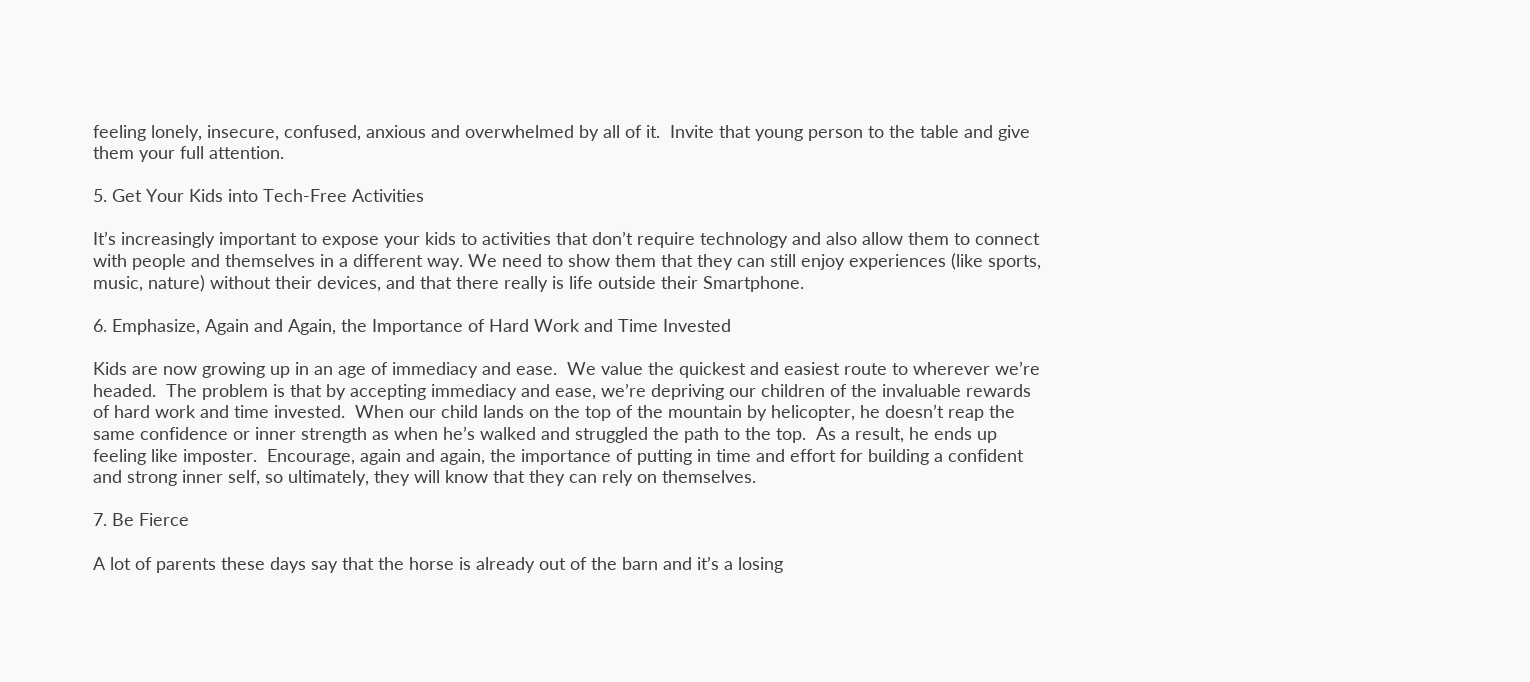feeling lonely, insecure, confused, anxious and overwhelmed by all of it.  Invite that young person to the table and give them your full attention.

5. Get Your Kids into Tech-Free Activities

It’s increasingly important to expose your kids to activities that don’t require technology and also allow them to connect with people and themselves in a different way. We need to show them that they can still enjoy experiences (like sports, music, nature) without their devices, and that there really is life outside their Smartphone.

6. Emphasize, Again and Again, the Importance of Hard Work and Time Invested

Kids are now growing up in an age of immediacy and ease.  We value the quickest and easiest route to wherever we’re headed.  The problem is that by accepting immediacy and ease, we’re depriving our children of the invaluable rewards of hard work and time invested.  When our child lands on the top of the mountain by helicopter, he doesn’t reap the same confidence or inner strength as when he’s walked and struggled the path to the top.  As a result, he ends up feeling like imposter.  Encourage, again and again, the importance of putting in time and effort for building a confident and strong inner self, so ultimately, they will know that they can rely on themselves.

7. Be Fierce

A lot of parents these days say that the horse is already out of the barn and it’s a losing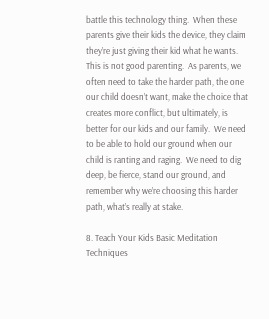battle this technology thing.  When these parents give their kids the device, they claim they’re just giving their kid what he wants.  This is not good parenting.  As parents, we often need to take the harder path, the one our child doesn’t want, make the choice that creates more conflict, but ultimately, is better for our kids and our family.  We need to be able to hold our ground when our child is ranting and raging.  We need to dig deep, be fierce, stand our ground, and remember why we’re choosing this harder path, what’s really at stake.

8. Teach Your Kids Basic Meditation Techniques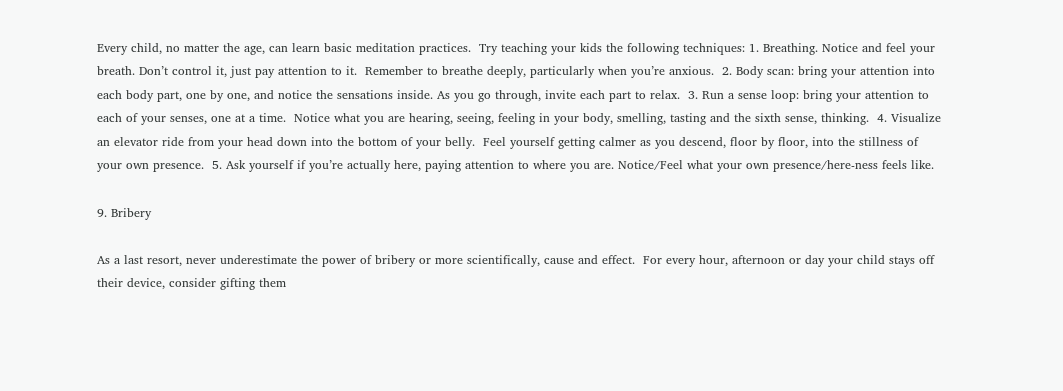Every child, no matter the age, can learn basic meditation practices.  Try teaching your kids the following techniques: 1. Breathing. Notice and feel your breath. Don’t control it, just pay attention to it.  Remember to breathe deeply, particularly when you’re anxious.  2. Body scan: bring your attention into each body part, one by one, and notice the sensations inside. As you go through, invite each part to relax.  3. Run a sense loop: bring your attention to each of your senses, one at a time.  Notice what you are hearing, seeing, feeling in your body, smelling, tasting and the sixth sense, thinking.  4. Visualize an elevator ride from your head down into the bottom of your belly.  Feel yourself getting calmer as you descend, floor by floor, into the stillness of your own presence.  5. Ask yourself if you’re actually here, paying attention to where you are. Notice/Feel what your own presence/here-ness feels like.

9. Bribery

As a last resort, never underestimate the power of bribery or more scientifically, cause and effect.  For every hour, afternoon or day your child stays off their device, consider gifting them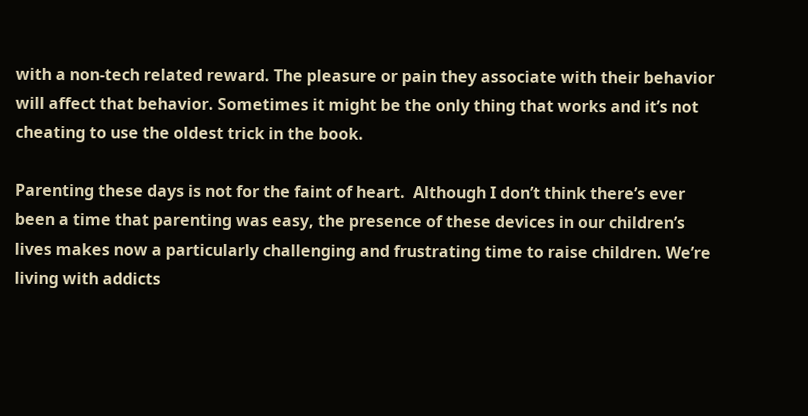with a non-tech related reward. The pleasure or pain they associate with their behavior will affect that behavior. Sometimes it might be the only thing that works and it’s not cheating to use the oldest trick in the book.

Parenting these days is not for the faint of heart.  Although I don’t think there’s ever been a time that parenting was easy, the presence of these devices in our children’s lives makes now a particularly challenging and frustrating time to raise children. We’re living with addicts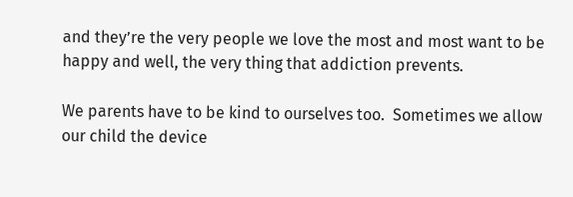and they’re the very people we love the most and most want to be happy and well, the very thing that addiction prevents.

We parents have to be kind to ourselves too.  Sometimes we allow our child the device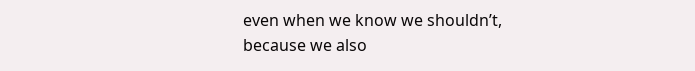even when we know we shouldn’t, because we also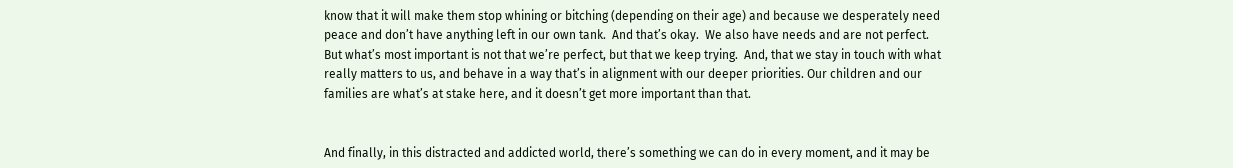know that it will make them stop whining or bitching (depending on their age) and because we desperately need peace and don’t have anything left in our own tank.  And that’s okay.  We also have needs and are not perfect. But what’s most important is not that we’re perfect, but that we keep trying.  And, that we stay in touch with what really matters to us, and behave in a way that’s in alignment with our deeper priorities. Our children and our families are what’s at stake here, and it doesn’t get more important than that.


And finally, in this distracted and addicted world, there’s something we can do in every moment, and it may be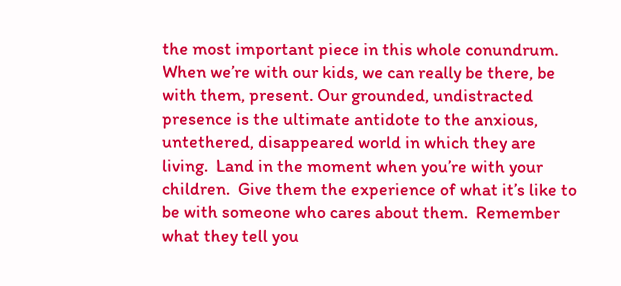the most important piece in this whole conundrum.  When we’re with our kids, we can really be there, be with them, present. Our grounded, undistracted presence is the ultimate antidote to the anxious, untethered, disappeared world in which they are living.  Land in the moment when you’re with your children.  Give them the experience of what it’s like to be with someone who cares about them.  Remember what they tell you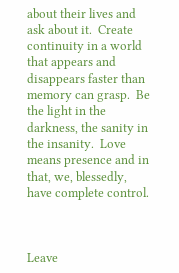about their lives and ask about it.  Create continuity in a world that appears and disappears faster than memory can grasp.  Be the light in the darkness, the sanity in the insanity.  Love means presence and in that, we, blessedly, have complete control.



Leave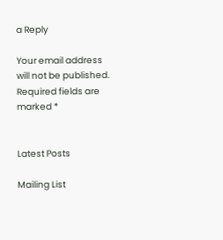a Reply

Your email address will not be published. Required fields are marked *


Latest Posts

Mailing List